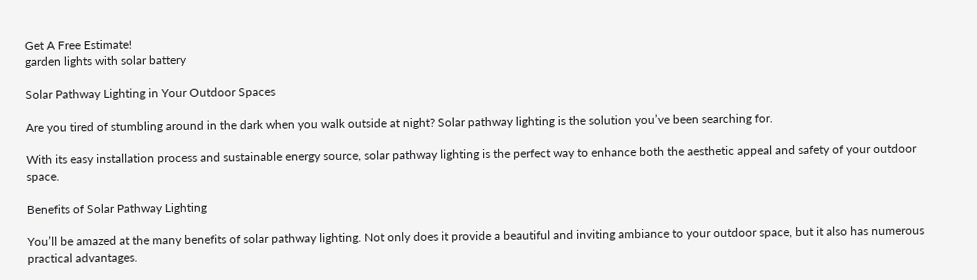Get A Free Estimate!
garden lights with solar battery

Solar Pathway Lighting in Your Outdoor Spaces

Are you tired of stumbling around in the dark when you walk outside at night? Solar pathway lighting is the solution you’ve been searching for.

With its easy installation process and sustainable energy source, solar pathway lighting is the perfect way to enhance both the aesthetic appeal and safety of your outdoor space.

Benefits of Solar Pathway Lighting

You’ll be amazed at the many benefits of solar pathway lighting. Not only does it provide a beautiful and inviting ambiance to your outdoor space, but it also has numerous practical advantages.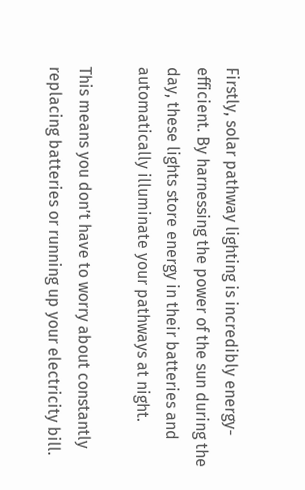Firstly, solar pathway lighting is incredibly energy-efficient. By harnessing the power of the sun during the day, these lights store energy in their batteries and automatically illuminate your pathways at night.

This means you don’t have to worry about constantly replacing batteries or running up your electricity bill.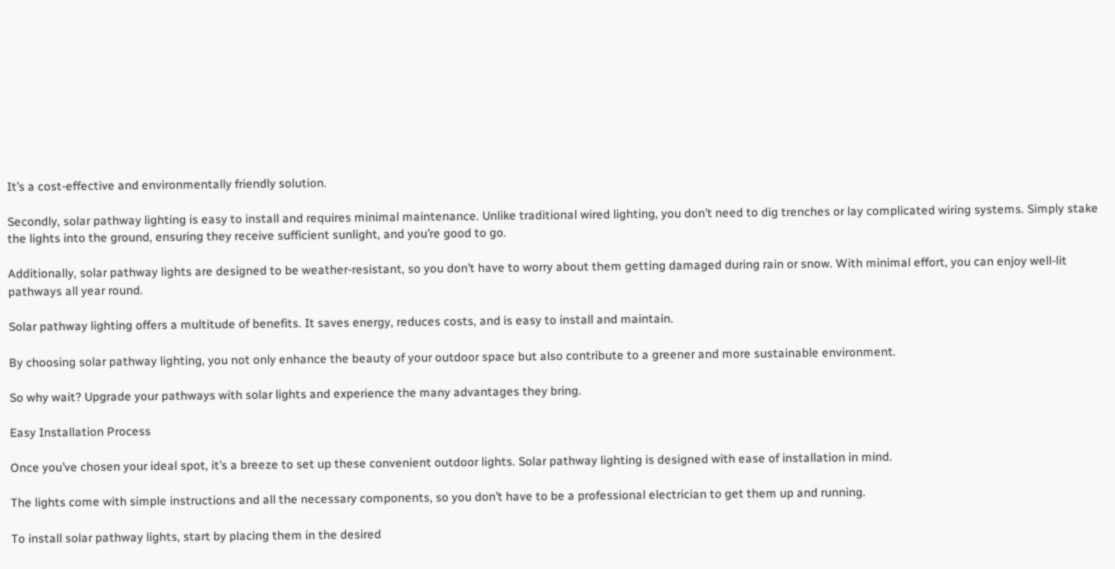It’s a cost-effective and environmentally friendly solution.

Secondly, solar pathway lighting is easy to install and requires minimal maintenance. Unlike traditional wired lighting, you don’t need to dig trenches or lay complicated wiring systems. Simply stake the lights into the ground, ensuring they receive sufficient sunlight, and you’re good to go.

Additionally, solar pathway lights are designed to be weather-resistant, so you don’t have to worry about them getting damaged during rain or snow. With minimal effort, you can enjoy well-lit pathways all year round.

Solar pathway lighting offers a multitude of benefits. It saves energy, reduces costs, and is easy to install and maintain.

By choosing solar pathway lighting, you not only enhance the beauty of your outdoor space but also contribute to a greener and more sustainable environment.

So why wait? Upgrade your pathways with solar lights and experience the many advantages they bring.

Easy Installation Process

Once you’ve chosen your ideal spot, it’s a breeze to set up these convenient outdoor lights. Solar pathway lighting is designed with ease of installation in mind.

The lights come with simple instructions and all the necessary components, so you don’t have to be a professional electrician to get them up and running.

To install solar pathway lights, start by placing them in the desired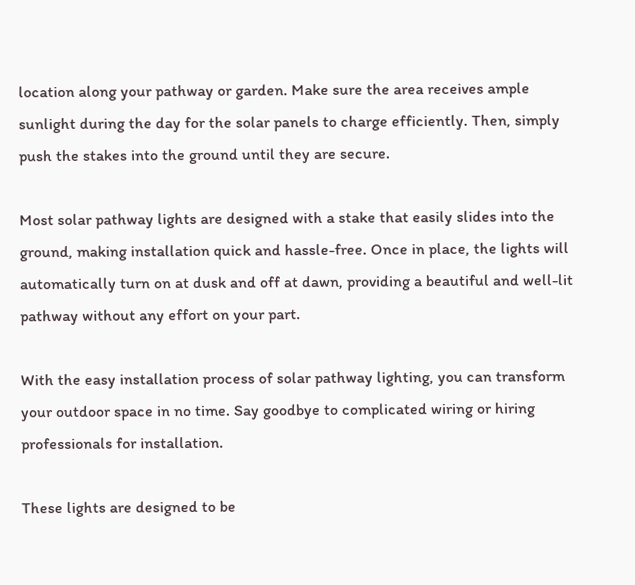location along your pathway or garden. Make sure the area receives ample sunlight during the day for the solar panels to charge efficiently. Then, simply push the stakes into the ground until they are secure.

Most solar pathway lights are designed with a stake that easily slides into the ground, making installation quick and hassle-free. Once in place, the lights will automatically turn on at dusk and off at dawn, providing a beautiful and well-lit pathway without any effort on your part.

With the easy installation process of solar pathway lighting, you can transform your outdoor space in no time. Say goodbye to complicated wiring or hiring professionals for installation.

These lights are designed to be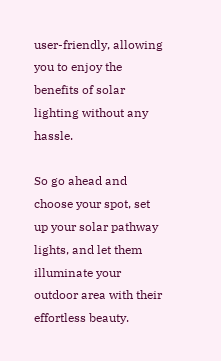user-friendly, allowing you to enjoy the benefits of solar lighting without any hassle.

So go ahead and choose your spot, set up your solar pathway lights, and let them illuminate your outdoor area with their effortless beauty.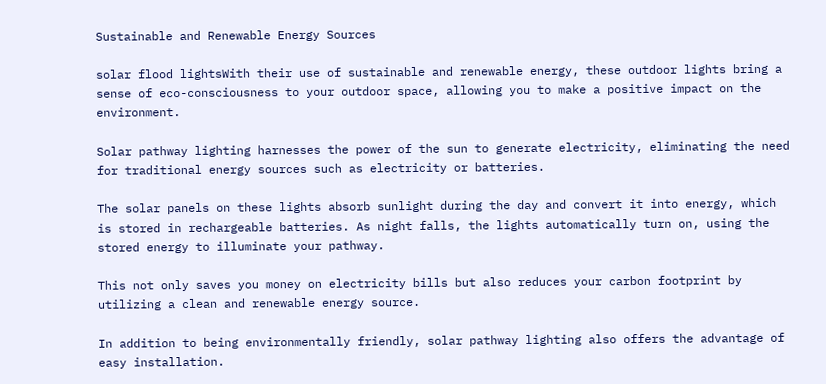Sustainable and Renewable Energy Sources

solar flood lightsWith their use of sustainable and renewable energy, these outdoor lights bring a sense of eco-consciousness to your outdoor space, allowing you to make a positive impact on the environment.

Solar pathway lighting harnesses the power of the sun to generate electricity, eliminating the need for traditional energy sources such as electricity or batteries.

The solar panels on these lights absorb sunlight during the day and convert it into energy, which is stored in rechargeable batteries. As night falls, the lights automatically turn on, using the stored energy to illuminate your pathway.

This not only saves you money on electricity bills but also reduces your carbon footprint by utilizing a clean and renewable energy source.

In addition to being environmentally friendly, solar pathway lighting also offers the advantage of easy installation.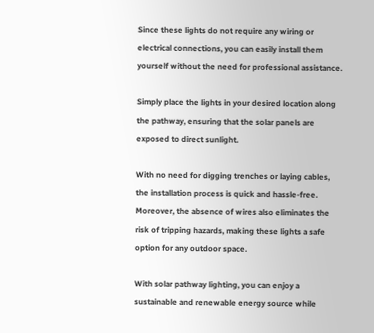Since these lights do not require any wiring or electrical connections, you can easily install them yourself without the need for professional assistance.

Simply place the lights in your desired location along the pathway, ensuring that the solar panels are exposed to direct sunlight.

With no need for digging trenches or laying cables, the installation process is quick and hassle-free. Moreover, the absence of wires also eliminates the risk of tripping hazards, making these lights a safe option for any outdoor space.

With solar pathway lighting, you can enjoy a sustainable and renewable energy source while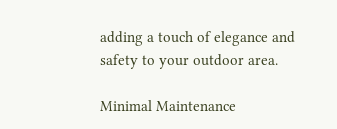adding a touch of elegance and safety to your outdoor area.

Minimal Maintenance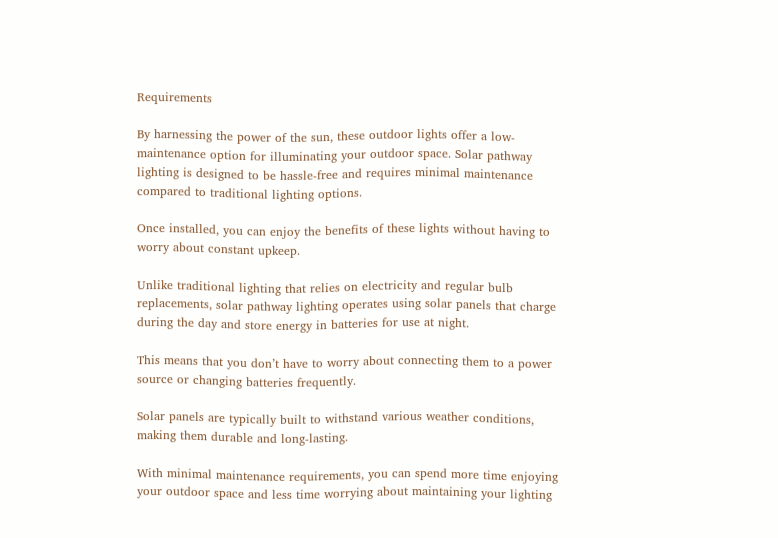Requirements

By harnessing the power of the sun, these outdoor lights offer a low-maintenance option for illuminating your outdoor space. Solar pathway lighting is designed to be hassle-free and requires minimal maintenance compared to traditional lighting options.

Once installed, you can enjoy the benefits of these lights without having to worry about constant upkeep.

Unlike traditional lighting that relies on electricity and regular bulb replacements, solar pathway lighting operates using solar panels that charge during the day and store energy in batteries for use at night.

This means that you don’t have to worry about connecting them to a power source or changing batteries frequently.

Solar panels are typically built to withstand various weather conditions, making them durable and long-lasting.

With minimal maintenance requirements, you can spend more time enjoying your outdoor space and less time worrying about maintaining your lighting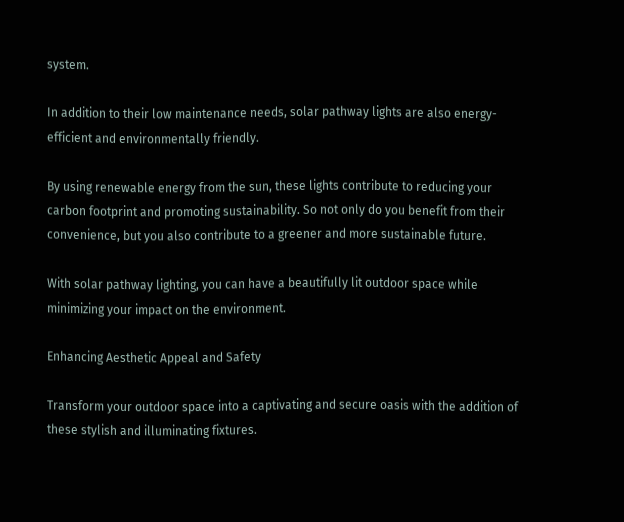system.

In addition to their low maintenance needs, solar pathway lights are also energy-efficient and environmentally friendly.

By using renewable energy from the sun, these lights contribute to reducing your carbon footprint and promoting sustainability. So not only do you benefit from their convenience, but you also contribute to a greener and more sustainable future.

With solar pathway lighting, you can have a beautifully lit outdoor space while minimizing your impact on the environment.

Enhancing Aesthetic Appeal and Safety

Transform your outdoor space into a captivating and secure oasis with the addition of these stylish and illuminating fixtures.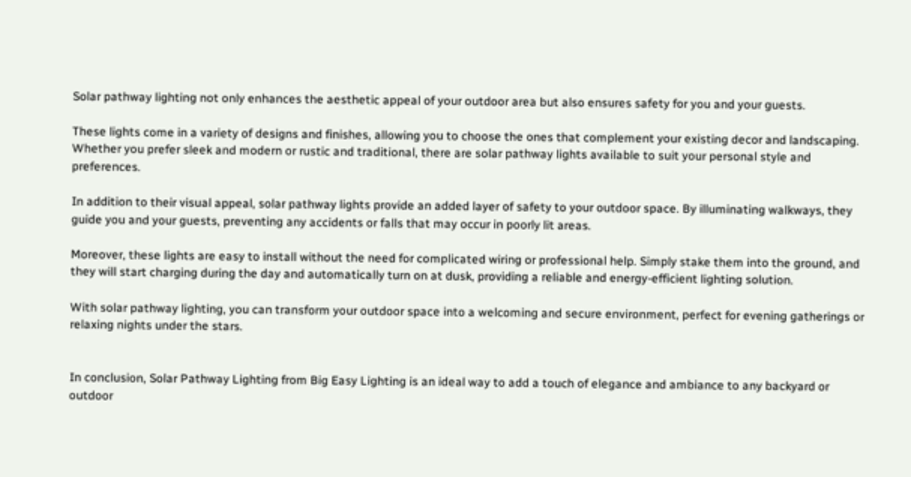Solar pathway lighting not only enhances the aesthetic appeal of your outdoor area but also ensures safety for you and your guests.

These lights come in a variety of designs and finishes, allowing you to choose the ones that complement your existing decor and landscaping. Whether you prefer sleek and modern or rustic and traditional, there are solar pathway lights available to suit your personal style and preferences.

In addition to their visual appeal, solar pathway lights provide an added layer of safety to your outdoor space. By illuminating walkways, they guide you and your guests, preventing any accidents or falls that may occur in poorly lit areas.

Moreover, these lights are easy to install without the need for complicated wiring or professional help. Simply stake them into the ground, and they will start charging during the day and automatically turn on at dusk, providing a reliable and energy-efficient lighting solution.

With solar pathway lighting, you can transform your outdoor space into a welcoming and secure environment, perfect for evening gatherings or relaxing nights under the stars.


In conclusion, Solar Pathway Lighting from Big Easy Lighting is an ideal way to add a touch of elegance and ambiance to any backyard or outdoor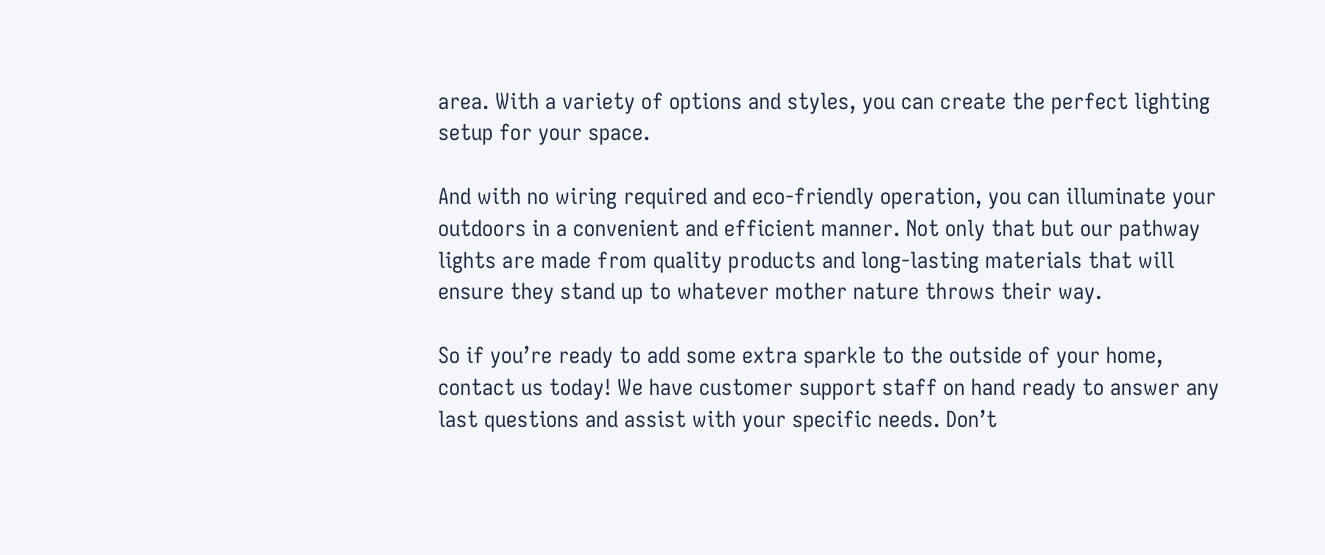area. With a variety of options and styles, you can create the perfect lighting setup for your space.

And with no wiring required and eco-friendly operation, you can illuminate your outdoors in a convenient and efficient manner. Not only that but our pathway lights are made from quality products and long-lasting materials that will ensure they stand up to whatever mother nature throws their way.

So if you’re ready to add some extra sparkle to the outside of your home, contact us today! We have customer support staff on hand ready to answer any last questions and assist with your specific needs. Don’t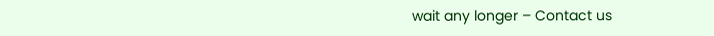wait any longer – Contact us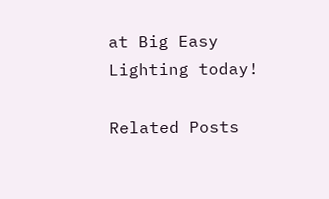at Big Easy Lighting today!

Related Posts